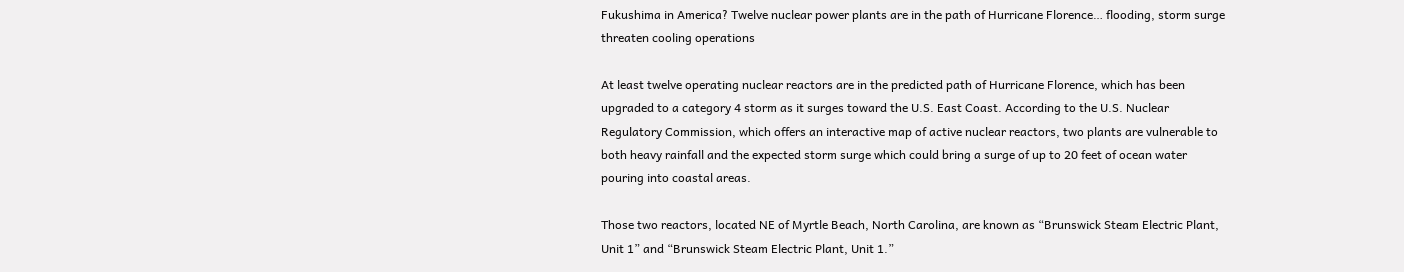Fukushima in America? Twelve nuclear power plants are in the path of Hurricane Florence… flooding, storm surge threaten cooling operations

At least twelve operating nuclear reactors are in the predicted path of Hurricane Florence, which has been upgraded to a category 4 storm as it surges toward the U.S. East Coast. According to the U.S. Nuclear Regulatory Commission, which offers an interactive map of active nuclear reactors, two plants are vulnerable to both heavy rainfall and the expected storm surge which could bring a surge of up to 20 feet of ocean water pouring into coastal areas.

Those two reactors, located NE of Myrtle Beach, North Carolina, are known as “Brunswick Steam Electric Plant, Unit 1” and “Brunswick Steam Electric Plant, Unit 1.”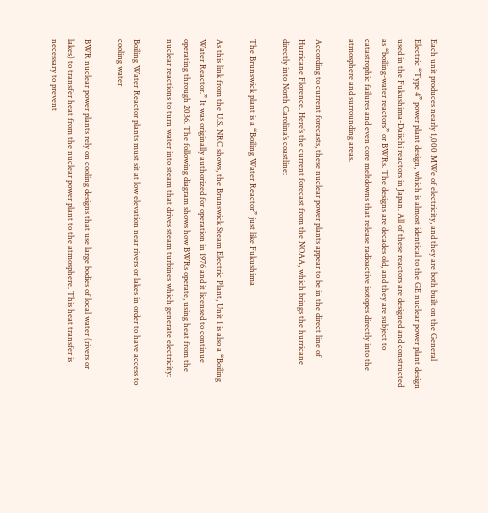Each unit produces nearly 1,000 MWe of electricity, and they are both built on the General Electric “Type 4” power plant design, which is almost identical to the GE nuclear power plant design used in the Fukushima-Daiichi reactors in Japan. All of these reactors are designed and constructed as “boiling-water reactors” or BWRs. The designs are decades old, and they are subject to catastrophic failures and even core meltdowns that release radioactive isotopes directly into the atmosphere and surrounding areas.

According to current forecasts, these nuclear power plants appear to be in the direct line of Hurricane Florence. Here’s the current forecast from the NOAA, which brings the hurricane directly into North Carolina’s coastline:

The Brunswick plant is a “Boiling Water Reactor” just like Fukushima

As this link from the U.S. NRC shows, the Brunswick Steam Electric Plant, Unit 1 is also a “Boiling Water Reactor.” It was originally authorized for operation in 1976 and it licensed to continue operating through 2036. The following diagram shows how BWRs operate, using heat from the nuclear reactions to turn water into steam that drives steam turbines which generate electricity:

Boiling Water Reactor plants must sit at low elevation near rivers or lakes in order to have access to cooling water

BWR nuclear power plants rely on cooling designs that use large bodies of local water (rivers or lakes) to transfer heat from the nuclear power plant to the atmosphere. This heat transfer is necessary to prevent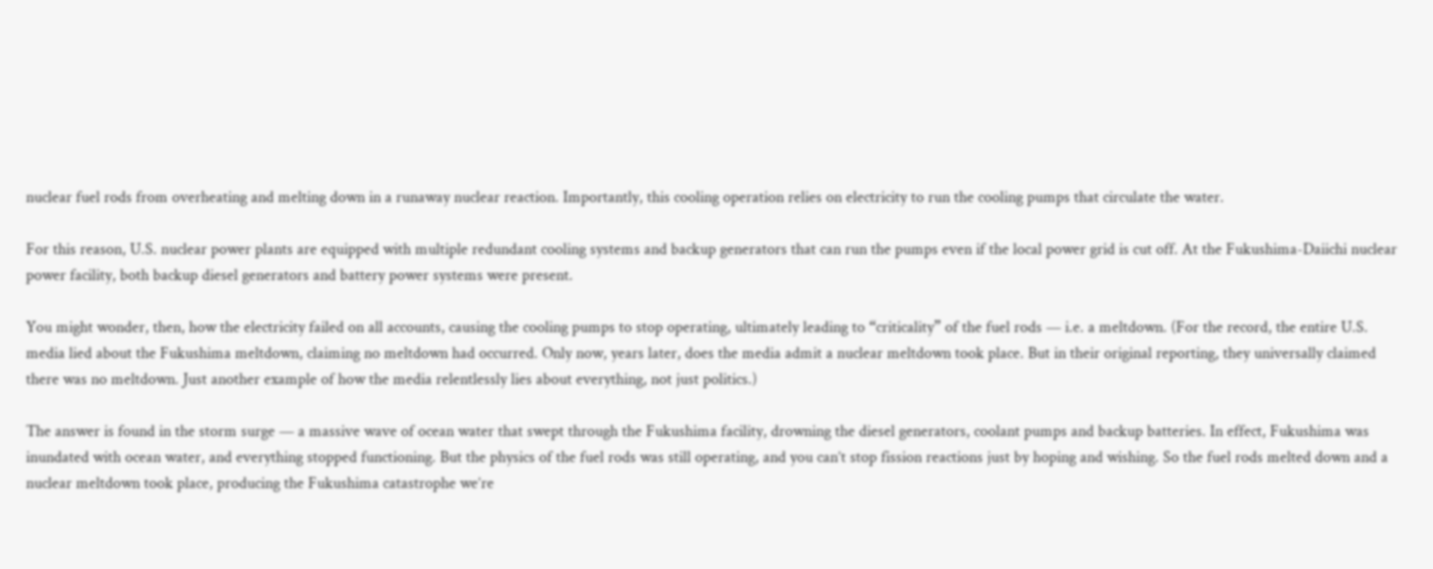nuclear fuel rods from overheating and melting down in a runaway nuclear reaction. Importantly, this cooling operation relies on electricity to run the cooling pumps that circulate the water.

For this reason, U.S. nuclear power plants are equipped with multiple redundant cooling systems and backup generators that can run the pumps even if the local power grid is cut off. At the Fukushima-Daiichi nuclear power facility, both backup diesel generators and battery power systems were present.

You might wonder, then, how the electricity failed on all accounts, causing the cooling pumps to stop operating, ultimately leading to “criticality” of the fuel rods — i.e. a meltdown. (For the record, the entire U.S. media lied about the Fukushima meltdown, claiming no meltdown had occurred. Only now, years later, does the media admit a nuclear meltdown took place. But in their original reporting, they universally claimed there was no meltdown. Just another example of how the media relentlessly lies about everything, not just politics.)

The answer is found in the storm surge — a massive wave of ocean water that swept through the Fukushima facility, drowning the diesel generators, coolant pumps and backup batteries. In effect, Fukushima was inundated with ocean water, and everything stopped functioning. But the physics of the fuel rods was still operating, and you can’t stop fission reactions just by hoping and wishing. So the fuel rods melted down and a nuclear meltdown took place, producing the Fukushima catastrophe we’re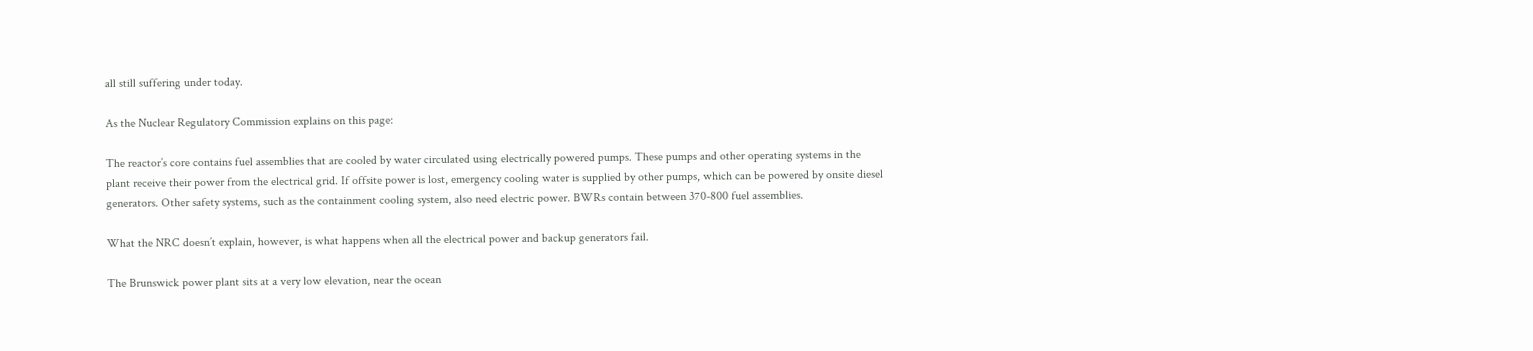all still suffering under today.

As the Nuclear Regulatory Commission explains on this page:

The reactor’s core contains fuel assemblies that are cooled by water circulated using electrically powered pumps. These pumps and other operating systems in the plant receive their power from the electrical grid. If offsite power is lost, emergency cooling water is supplied by other pumps, which can be powered by onsite diesel generators. Other safety systems, such as the containment cooling system, also need electric power. BWRs contain between 370-800 fuel assemblies.

What the NRC doesn’t explain, however, is what happens when all the electrical power and backup generators fail.

The Brunswick power plant sits at a very low elevation, near the ocean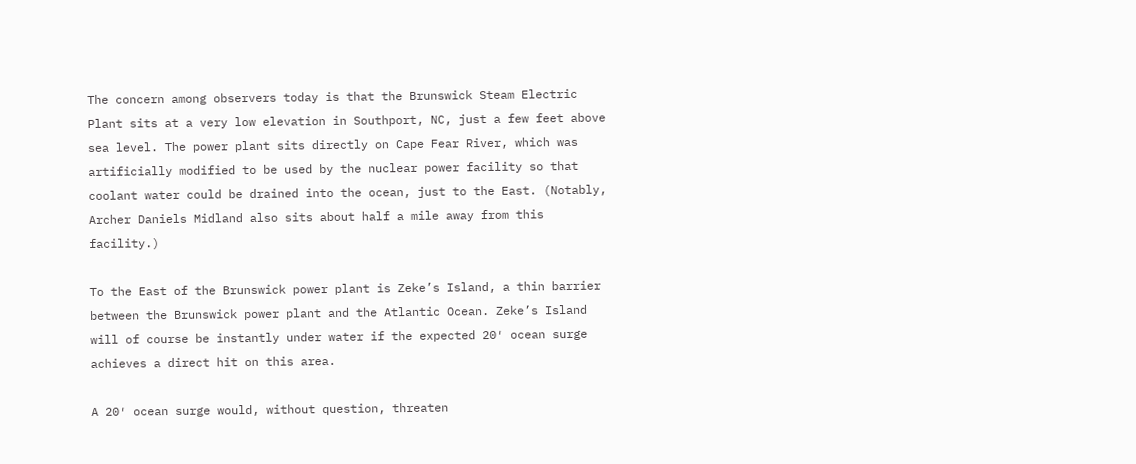The concern among observers today is that the Brunswick Steam Electric Plant sits at a very low elevation in Southport, NC, just a few feet above sea level. The power plant sits directly on Cape Fear River, which was artificially modified to be used by the nuclear power facility so that coolant water could be drained into the ocean, just to the East. (Notably, Archer Daniels Midland also sits about half a mile away from this facility.)

To the East of the Brunswick power plant is Zeke’s Island, a thin barrier between the Brunswick power plant and the Atlantic Ocean. Zeke’s Island will of course be instantly under water if the expected 20′ ocean surge achieves a direct hit on this area.

A 20′ ocean surge would, without question, threaten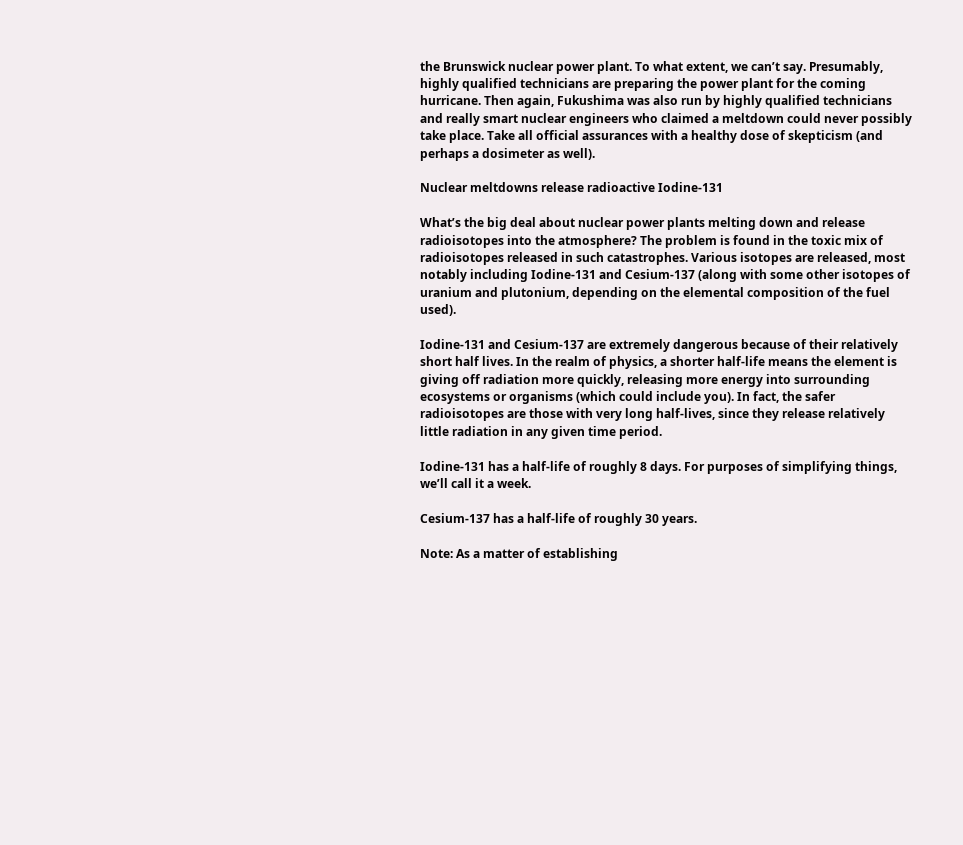the Brunswick nuclear power plant. To what extent, we can’t say. Presumably, highly qualified technicians are preparing the power plant for the coming hurricane. Then again, Fukushima was also run by highly qualified technicians and really smart nuclear engineers who claimed a meltdown could never possibly take place. Take all official assurances with a healthy dose of skepticism (and perhaps a dosimeter as well).

Nuclear meltdowns release radioactive Iodine-131

What’s the big deal about nuclear power plants melting down and release radioisotopes into the atmosphere? The problem is found in the toxic mix of radioisotopes released in such catastrophes. Various isotopes are released, most notably including Iodine-131 and Cesium-137 (along with some other isotopes of uranium and plutonium, depending on the elemental composition of the fuel used).

Iodine-131 and Cesium-137 are extremely dangerous because of their relatively short half lives. In the realm of physics, a shorter half-life means the element is giving off radiation more quickly, releasing more energy into surrounding ecosystems or organisms (which could include you). In fact, the safer radioisotopes are those with very long half-lives, since they release relatively little radiation in any given time period.

Iodine-131 has a half-life of roughly 8 days. For purposes of simplifying things, we’ll call it a week.

Cesium-137 has a half-life of roughly 30 years.

Note: As a matter of establishing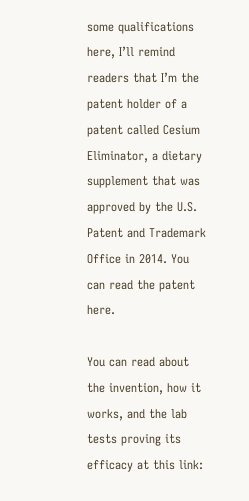some qualifications here, I’ll remind readers that I’m the patent holder of a patent called Cesium Eliminator, a dietary supplement that was approved by the U.S. Patent and Trademark Office in 2014. You can read the patent here.

You can read about the invention, how it works, and the lab tests proving its efficacy at this link: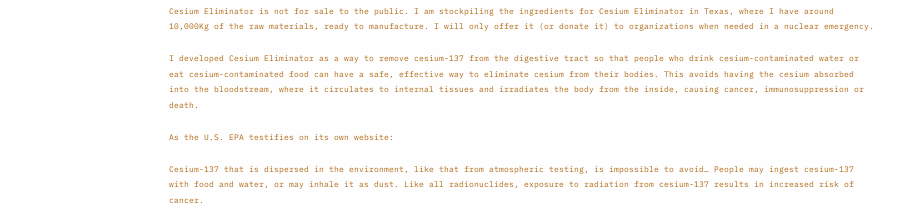Cesium Eliminator is not for sale to the public. I am stockpiling the ingredients for Cesium Eliminator in Texas, where I have around 10,000Kg of the raw materials, ready to manufacture. I will only offer it (or donate it) to organizations when needed in a nuclear emergency.

I developed Cesium Eliminator as a way to remove cesium-137 from the digestive tract so that people who drink cesium-contaminated water or eat cesium-contaminated food can have a safe, effective way to eliminate cesium from their bodies. This avoids having the cesium absorbed into the bloodstream, where it circulates to internal tissues and irradiates the body from the inside, causing cancer, immunosuppression or death.

As the U.S. EPA testifies on its own website:

Cesium-137 that is dispersed in the environment, like that from atmospheric testing, is impossible to avoid… People may ingest cesium-137 with food and water, or may inhale it as dust. Like all radionuclides, exposure to radiation from cesium-137 results in increased risk of cancer.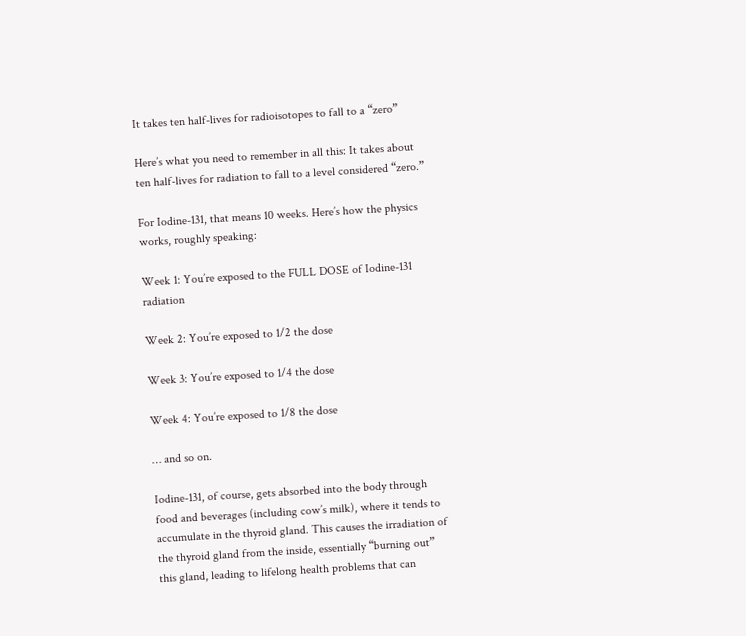It takes ten half-lives for radioisotopes to fall to a “zero”

Here’s what you need to remember in all this: It takes about ten half-lives for radiation to fall to a level considered “zero.”

For Iodine-131, that means 10 weeks. Here’s how the physics works, roughly speaking:

Week 1: You’re exposed to the FULL DOSE of Iodine-131 radiation

Week 2: You’re exposed to 1/2 the dose

Week 3: You’re exposed to 1/4 the dose

Week 4: You’re exposed to 1/8 the dose

… and so on.

Iodine-131, of course, gets absorbed into the body through food and beverages (including cow’s milk), where it tends to accumulate in the thyroid gland. This causes the irradiation of the thyroid gland from the inside, essentially “burning out” this gland, leading to lifelong health problems that can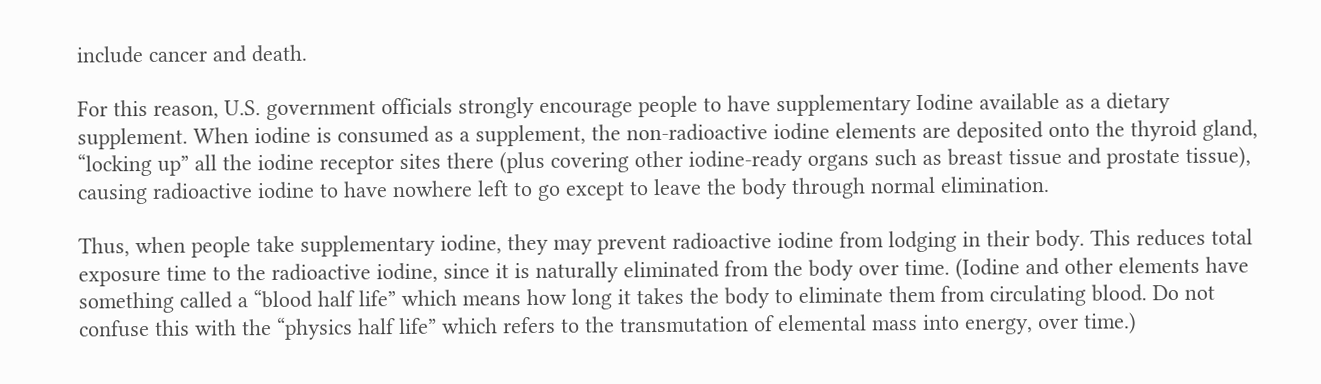include cancer and death.

For this reason, U.S. government officials strongly encourage people to have supplementary Iodine available as a dietary supplement. When iodine is consumed as a supplement, the non-radioactive iodine elements are deposited onto the thyroid gland, “locking up” all the iodine receptor sites there (plus covering other iodine-ready organs such as breast tissue and prostate tissue), causing radioactive iodine to have nowhere left to go except to leave the body through normal elimination.

Thus, when people take supplementary iodine, they may prevent radioactive iodine from lodging in their body. This reduces total exposure time to the radioactive iodine, since it is naturally eliminated from the body over time. (Iodine and other elements have something called a “blood half life” which means how long it takes the body to eliminate them from circulating blood. Do not confuse this with the “physics half life” which refers to the transmutation of elemental mass into energy, over time.)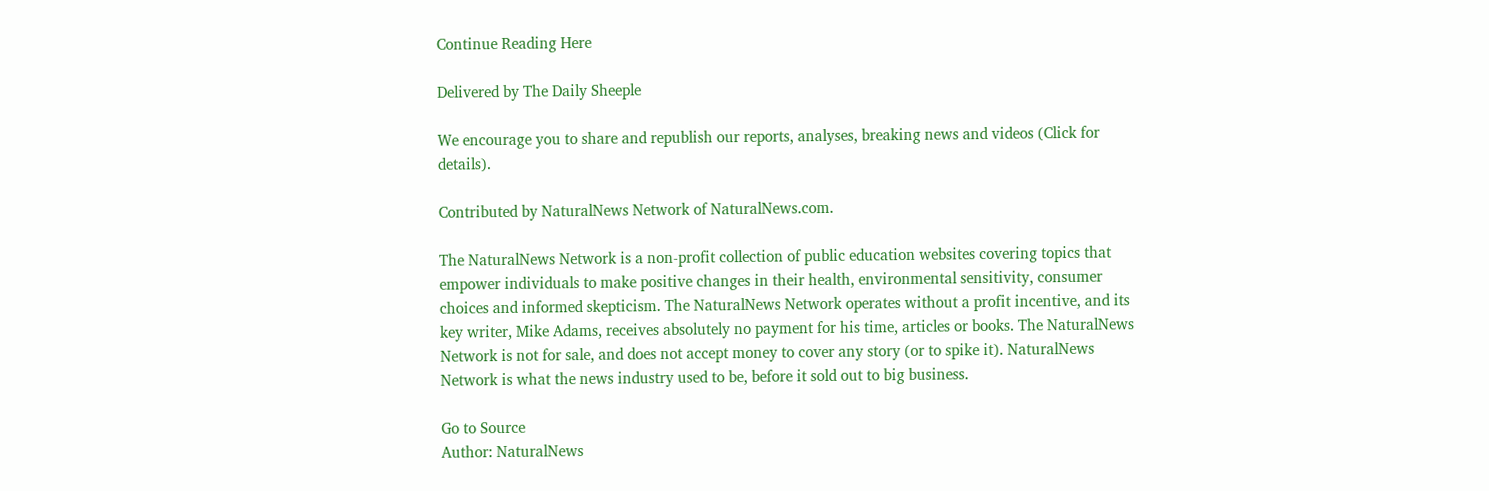Continue Reading Here

Delivered by The Daily Sheeple

We encourage you to share and republish our reports, analyses, breaking news and videos (Click for details).

Contributed by NaturalNews Network of NaturalNews.com.

The NaturalNews Network is a non-profit collection of public education websites covering topics that empower individuals to make positive changes in their health, environmental sensitivity, consumer choices and informed skepticism. The NaturalNews Network operates without a profit incentive, and its key writer, Mike Adams, receives absolutely no payment for his time, articles or books. The NaturalNews Network is not for sale, and does not accept money to cover any story (or to spike it). NaturalNews Network is what the news industry used to be, before it sold out to big business.

Go to Source
Author: NaturalNews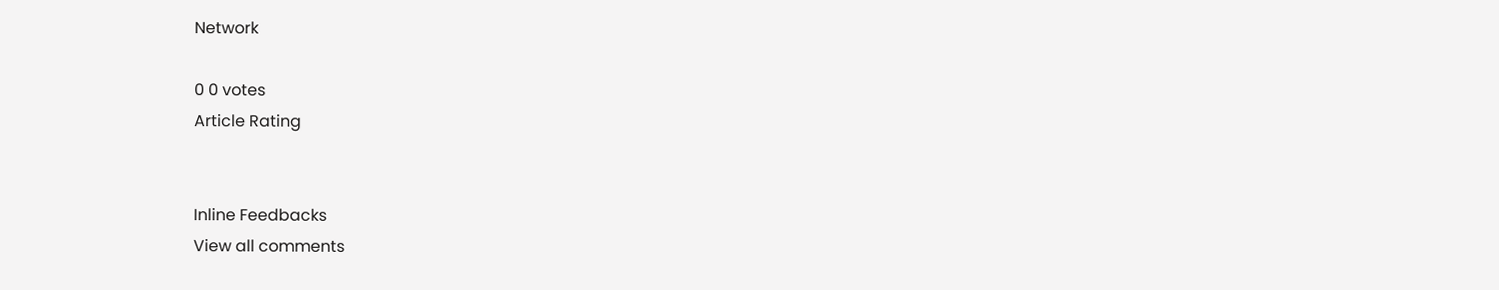Network

0 0 votes
Article Rating


Inline Feedbacks
View all comments